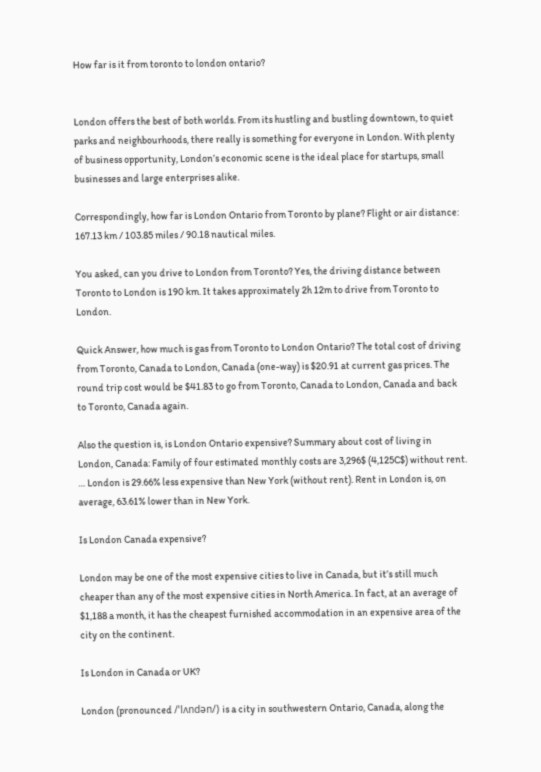How far is it from toronto to london ontario?


London offers the best of both worlds. From its hustling and bustling downtown, to quiet parks and neighbourhoods, there really is something for everyone in London. With plenty of business opportunity, London’s economic scene is the ideal place for startups, small businesses and large enterprises alike.

Correspondingly, how far is London Ontario from Toronto by plane? Flight or air distance: 167.13 km / 103.85 miles / 90.18 nautical miles.

You asked, can you drive to London from Toronto? Yes, the driving distance between Toronto to London is 190 km. It takes approximately 2h 12m to drive from Toronto to London.

Quick Answer, how much is gas from Toronto to London Ontario? The total cost of driving from Toronto, Canada to London, Canada (one-way) is $20.91 at current gas prices. The round trip cost would be $41.83 to go from Toronto, Canada to London, Canada and back to Toronto, Canada again.

Also the question is, is London Ontario expensive? Summary about cost of living in London, Canada: Family of four estimated monthly costs are 3,296$ (4,125C$) without rent. … London is 29.66% less expensive than New York (without rent). Rent in London is, on average, 63.61% lower than in New York.

Is London Canada expensive?

London may be one of the most expensive cities to live in Canada, but it’s still much cheaper than any of the most expensive cities in North America. In fact, at an average of $1,188 a month, it has the cheapest furnished accommodation in an expensive area of the city on the continent.

Is London in Canada or UK?

London (pronounced /ˈlʌndən/) is a city in southwestern Ontario, Canada, along the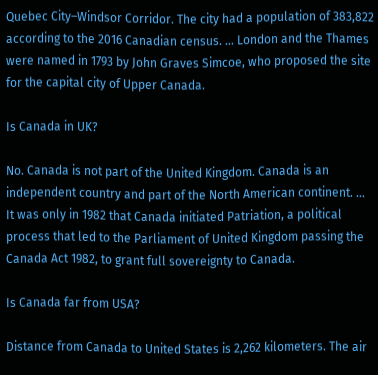Quebec City–Windsor Corridor. The city had a population of 383,822 according to the 2016 Canadian census. … London and the Thames were named in 1793 by John Graves Simcoe, who proposed the site for the capital city of Upper Canada.

Is Canada in UK?

No. Canada is not part of the United Kingdom. Canada is an independent country and part of the North American continent. … It was only in 1982 that Canada initiated Patriation, a political process that led to the Parliament of United Kingdom passing the Canada Act 1982, to grant full sovereignty to Canada.

Is Canada far from USA?

Distance from Canada to United States is 2,262 kilometers. The air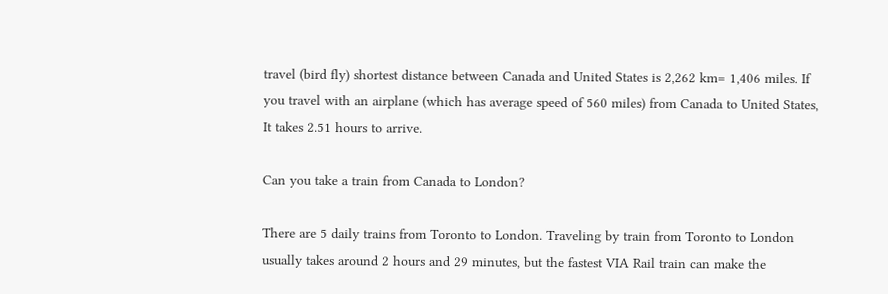travel (bird fly) shortest distance between Canada and United States is 2,262 km= 1,406 miles. If you travel with an airplane (which has average speed of 560 miles) from Canada to United States, It takes 2.51 hours to arrive.

Can you take a train from Canada to London?

There are 5 daily trains from Toronto to London. Traveling by train from Toronto to London usually takes around 2 hours and 29 minutes, but the fastest VIA Rail train can make the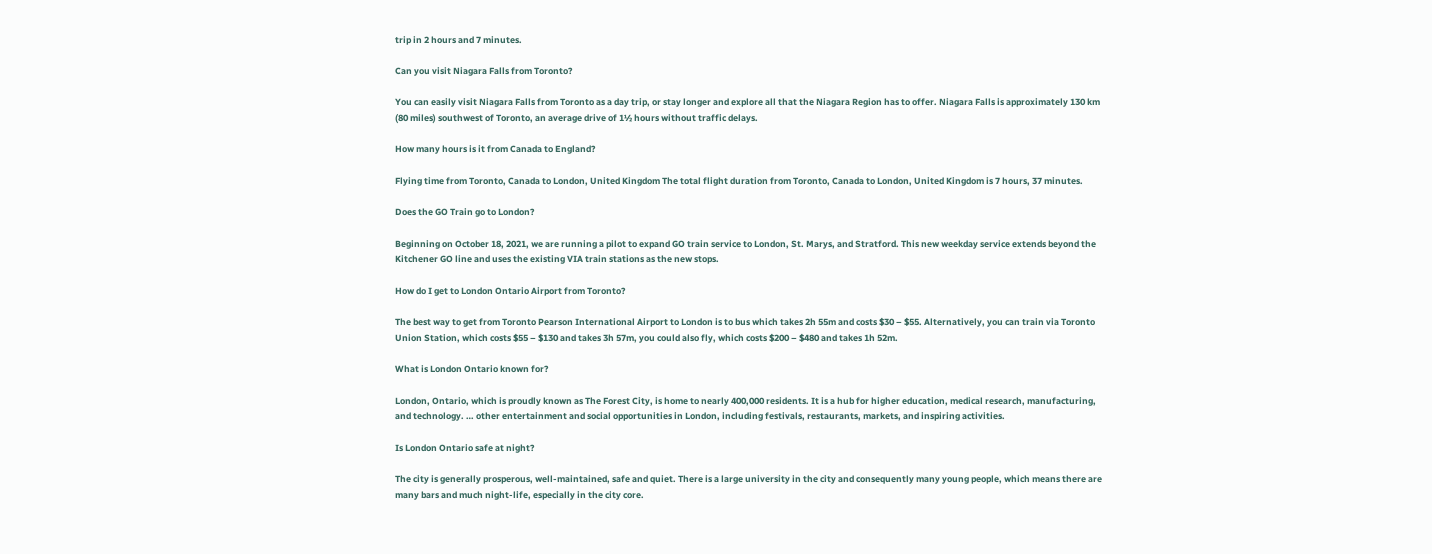trip in 2 hours and 7 minutes.

Can you visit Niagara Falls from Toronto?

You can easily visit Niagara Falls from Toronto as a day trip, or stay longer and explore all that the Niagara Region has to offer. Niagara Falls is approximately 130 km (80 miles) southwest of Toronto, an average drive of 1½ hours without traffic delays.

How many hours is it from Canada to England?

Flying time from Toronto, Canada to London, United Kingdom The total flight duration from Toronto, Canada to London, United Kingdom is 7 hours, 37 minutes.

Does the GO Train go to London?

Beginning on October 18, 2021, we are running a pilot to expand GO train service to London, St. Marys, and Stratford. This new weekday service extends beyond the Kitchener GO line and uses the existing VIA train stations as the new stops.

How do I get to London Ontario Airport from Toronto?

The best way to get from Toronto Pearson International Airport to London is to bus which takes 2h 55m and costs $30 – $55. Alternatively, you can train via Toronto Union Station, which costs $55 – $130 and takes 3h 57m, you could also fly, which costs $200 – $480 and takes 1h 52m.

What is London Ontario known for?

London, Ontario, which is proudly known as The Forest City, is home to nearly 400,000 residents. It is a hub for higher education, medical research, manufacturing, and technology. … other entertainment and social opportunities in London, including festivals, restaurants, markets, and inspiring activities.

Is London Ontario safe at night?

The city is generally prosperous, well-maintained, safe and quiet. There is a large university in the city and consequently many young people, which means there are many bars and much night-life, especially in the city core.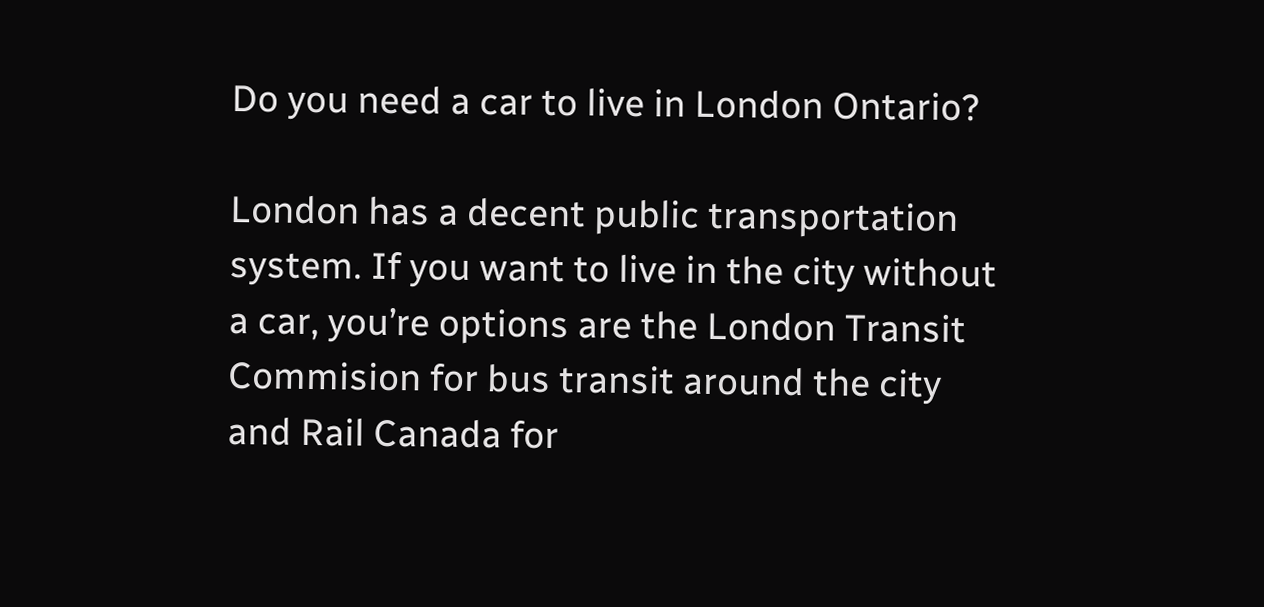Do you need a car to live in London Ontario?

London has a decent public transportation system. If you want to live in the city without a car, you’re options are the London Transit Commision for bus transit around the city and Rail Canada for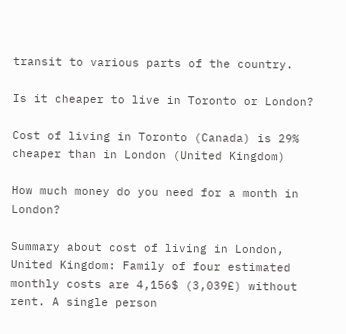transit to various parts of the country.

Is it cheaper to live in Toronto or London?

Cost of living in Toronto (Canada) is 29% cheaper than in London (United Kingdom)

How much money do you need for a month in London?

Summary about cost of living in London, United Kingdom: Family of four estimated monthly costs are 4,156$ (3,039£) without rent. A single person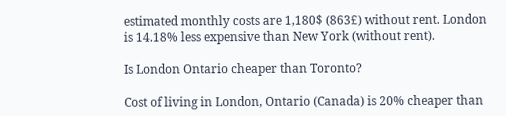estimated monthly costs are 1,180$ (863£) without rent. London is 14.18% less expensive than New York (without rent).

Is London Ontario cheaper than Toronto?

Cost of living in London, Ontario (Canada) is 20% cheaper than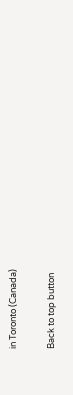in Toronto (Canada)

Back to top button